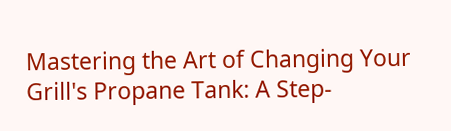Mastering the Art of Changing Your Grill's Propane Tank: A Step-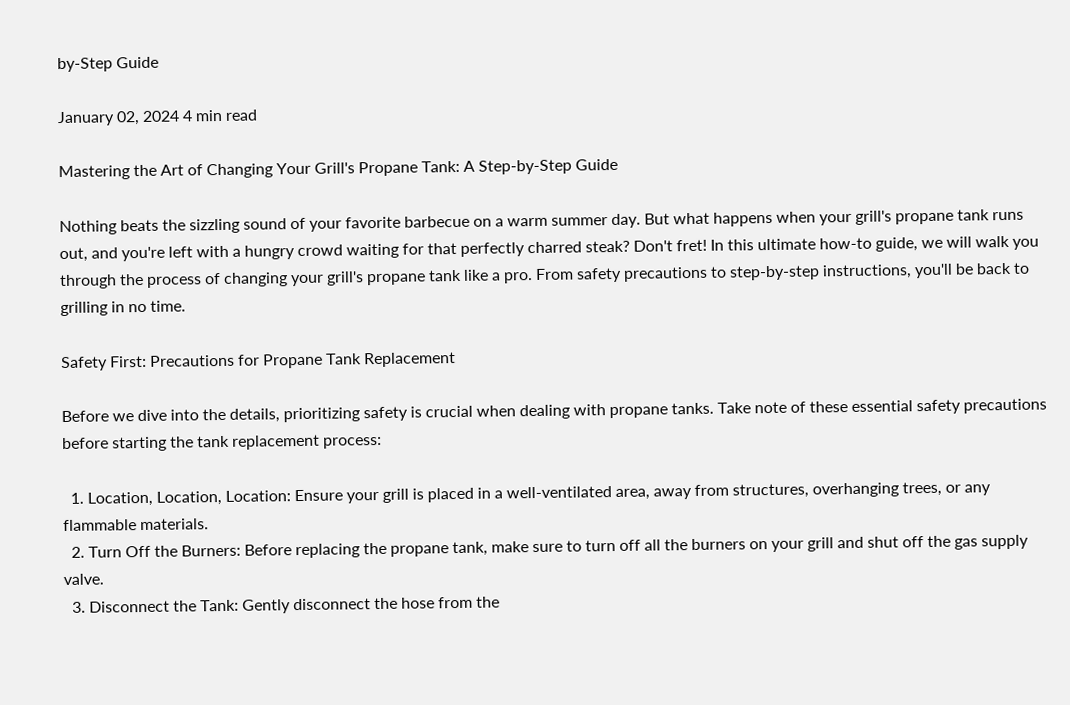by-Step Guide

January 02, 2024 4 min read

Mastering the Art of Changing Your Grill's Propane Tank: A Step-by-Step Guide

Nothing beats the sizzling sound of your favorite barbecue on a warm summer day. But what happens when your grill's propane tank runs out, and you're left with a hungry crowd waiting for that perfectly charred steak? Don't fret! In this ultimate how-to guide, we will walk you through the process of changing your grill's propane tank like a pro. From safety precautions to step-by-step instructions, you'll be back to grilling in no time.

Safety First: Precautions for Propane Tank Replacement

Before we dive into the details, prioritizing safety is crucial when dealing with propane tanks. Take note of these essential safety precautions before starting the tank replacement process:

  1. Location, Location, Location: Ensure your grill is placed in a well-ventilated area, away from structures, overhanging trees, or any flammable materials.
  2. Turn Off the Burners: Before replacing the propane tank, make sure to turn off all the burners on your grill and shut off the gas supply valve.
  3. Disconnect the Tank: Gently disconnect the hose from the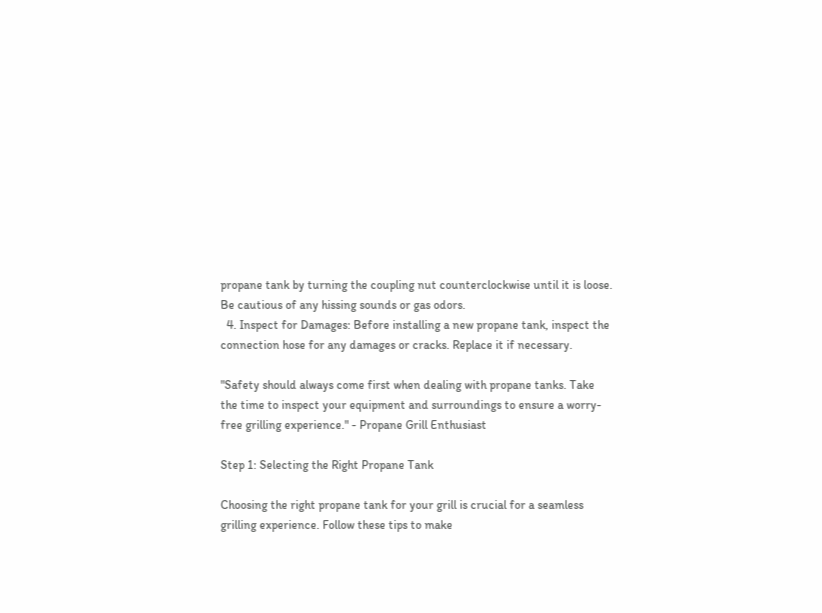propane tank by turning the coupling nut counterclockwise until it is loose. Be cautious of any hissing sounds or gas odors.
  4. Inspect for Damages: Before installing a new propane tank, inspect the connection hose for any damages or cracks. Replace it if necessary.

"Safety should always come first when dealing with propane tanks. Take the time to inspect your equipment and surroundings to ensure a worry-free grilling experience." - Propane Grill Enthusiast

Step 1: Selecting the Right Propane Tank

Choosing the right propane tank for your grill is crucial for a seamless grilling experience. Follow these tips to make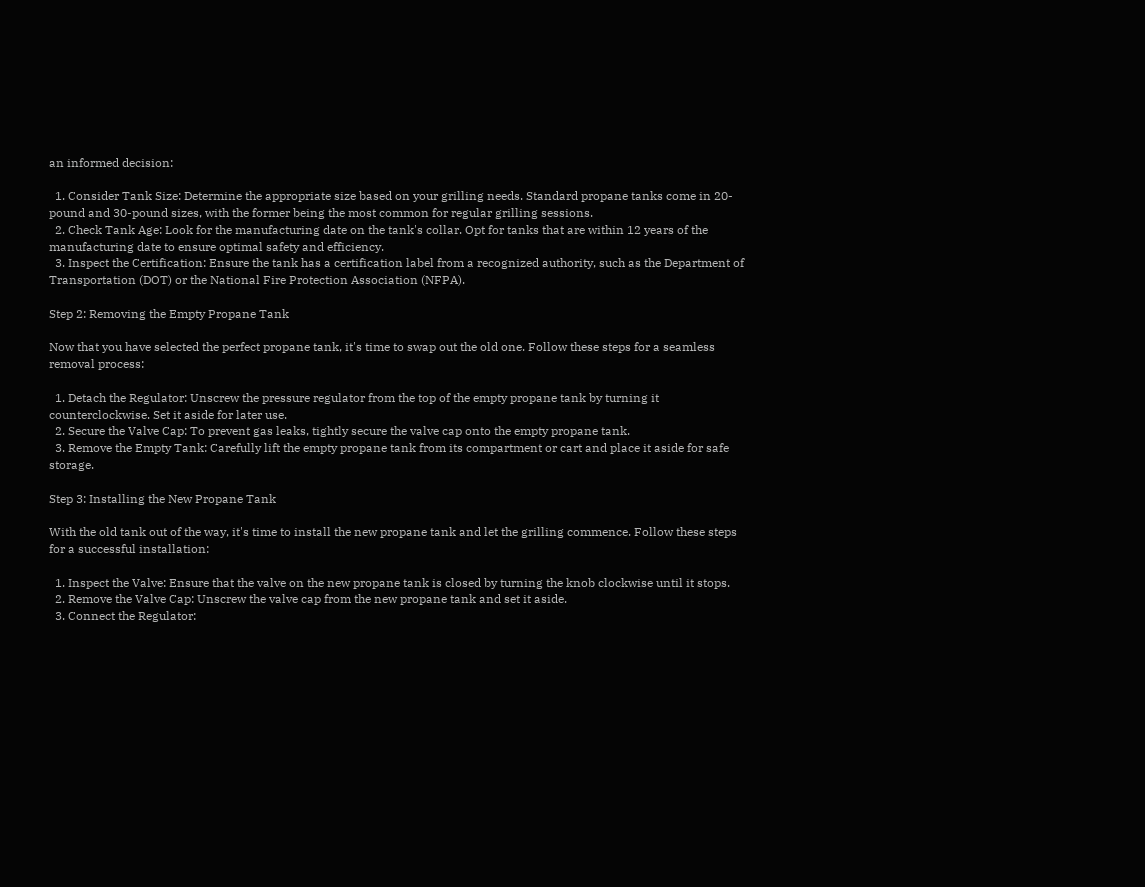an informed decision:

  1. Consider Tank Size: Determine the appropriate size based on your grilling needs. Standard propane tanks come in 20-pound and 30-pound sizes, with the former being the most common for regular grilling sessions.
  2. Check Tank Age: Look for the manufacturing date on the tank's collar. Opt for tanks that are within 12 years of the manufacturing date to ensure optimal safety and efficiency.
  3. Inspect the Certification: Ensure the tank has a certification label from a recognized authority, such as the Department of Transportation (DOT) or the National Fire Protection Association (NFPA).

Step 2: Removing the Empty Propane Tank

Now that you have selected the perfect propane tank, it's time to swap out the old one. Follow these steps for a seamless removal process:

  1. Detach the Regulator: Unscrew the pressure regulator from the top of the empty propane tank by turning it counterclockwise. Set it aside for later use.
  2. Secure the Valve Cap: To prevent gas leaks, tightly secure the valve cap onto the empty propane tank.
  3. Remove the Empty Tank: Carefully lift the empty propane tank from its compartment or cart and place it aside for safe storage.

Step 3: Installing the New Propane Tank

With the old tank out of the way, it's time to install the new propane tank and let the grilling commence. Follow these steps for a successful installation:

  1. Inspect the Valve: Ensure that the valve on the new propane tank is closed by turning the knob clockwise until it stops.
  2. Remove the Valve Cap: Unscrew the valve cap from the new propane tank and set it aside.
  3. Connect the Regulator: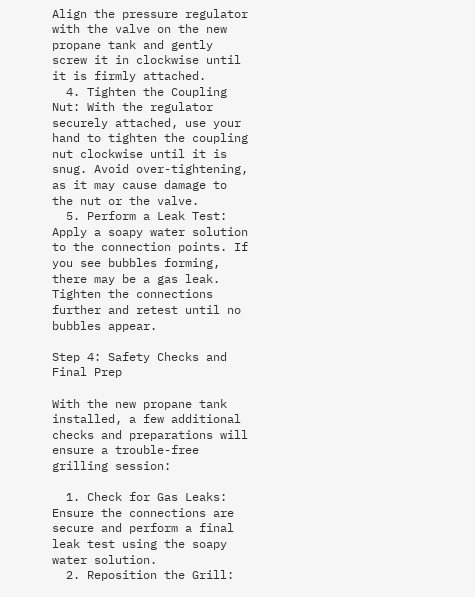Align the pressure regulator with the valve on the new propane tank and gently screw it in clockwise until it is firmly attached.
  4. Tighten the Coupling Nut: With the regulator securely attached, use your hand to tighten the coupling nut clockwise until it is snug. Avoid over-tightening, as it may cause damage to the nut or the valve.
  5. Perform a Leak Test: Apply a soapy water solution to the connection points. If you see bubbles forming, there may be a gas leak. Tighten the connections further and retest until no bubbles appear.

Step 4: Safety Checks and Final Prep

With the new propane tank installed, a few additional checks and preparations will ensure a trouble-free grilling session:

  1. Check for Gas Leaks: Ensure the connections are secure and perform a final leak test using the soapy water solution.
  2. Reposition the Grill: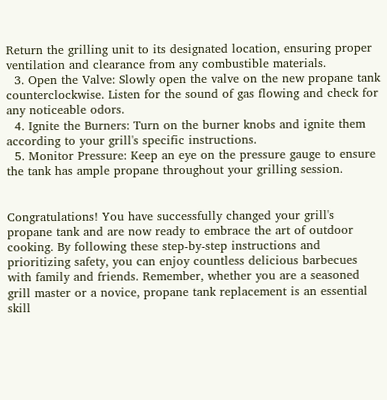Return the grilling unit to its designated location, ensuring proper ventilation and clearance from any combustible materials.
  3. Open the Valve: Slowly open the valve on the new propane tank counterclockwise. Listen for the sound of gas flowing and check for any noticeable odors.
  4. Ignite the Burners: Turn on the burner knobs and ignite them according to your grill's specific instructions.
  5. Monitor Pressure: Keep an eye on the pressure gauge to ensure the tank has ample propane throughout your grilling session.


Congratulations! You have successfully changed your grill's propane tank and are now ready to embrace the art of outdoor cooking. By following these step-by-step instructions and prioritizing safety, you can enjoy countless delicious barbecues with family and friends. Remember, whether you are a seasoned grill master or a novice, propane tank replacement is an essential skill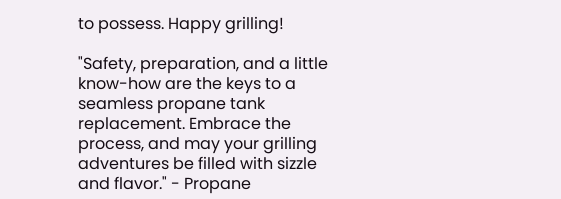to possess. Happy grilling!

"Safety, preparation, and a little know-how are the keys to a seamless propane tank replacement. Embrace the process, and may your grilling adventures be filled with sizzle and flavor." - Propane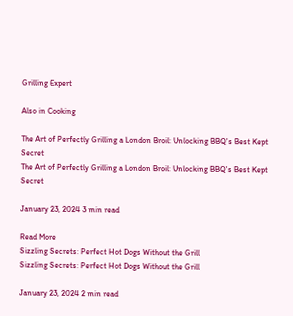Grilling Expert

Also in Cooking

The Art of Perfectly Grilling a London Broil: Unlocking BBQ's Best Kept Secret
The Art of Perfectly Grilling a London Broil: Unlocking BBQ's Best Kept Secret

January 23, 2024 3 min read

Read More
Sizzling Secrets: Perfect Hot Dogs Without the Grill
Sizzling Secrets: Perfect Hot Dogs Without the Grill

January 23, 2024 2 min read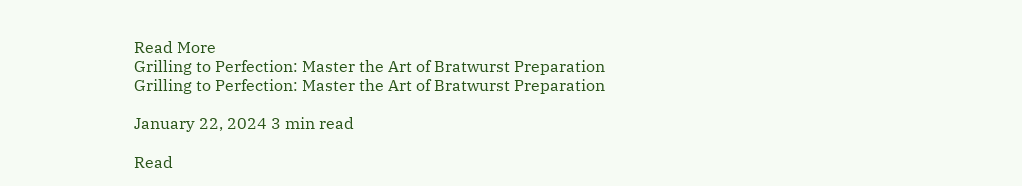Read More
Grilling to Perfection: Master the Art of Bratwurst Preparation
Grilling to Perfection: Master the Art of Bratwurst Preparation

January 22, 2024 3 min read

Read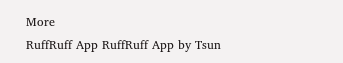More
RuffRuff App RuffRuff App by Tsun